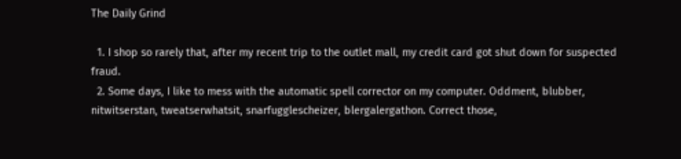The Daily Grind

  1. I shop so rarely that, after my recent trip to the outlet mall, my credit card got shut down for suspected fraud.
  2. Some days, I like to mess with the automatic spell corrector on my computer. Oddment, blubber, nitwitserstan, tweatserwhatsit, snarfugglescheizer, blergalergathon. Correct those,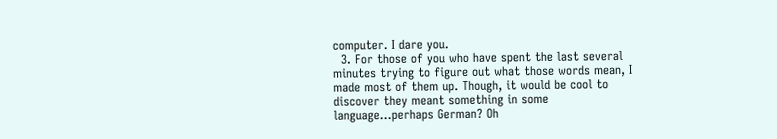computer. I dare you.
  3. For those of you who have spent the last several minutes trying to figure out what those words mean, I made most of them up. Though, it would be cool to discover they meant something in some language…perhaps German? Oh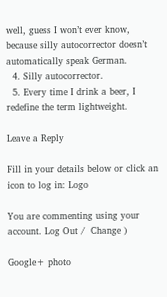well, guess I won’t ever know, because silly autocorrector doesn’t automatically speak German.
  4. Silly autocorrector.
  5. Every time I drink a beer, I redefine the term lightweight.

Leave a Reply

Fill in your details below or click an icon to log in: Logo

You are commenting using your account. Log Out /  Change )

Google+ photo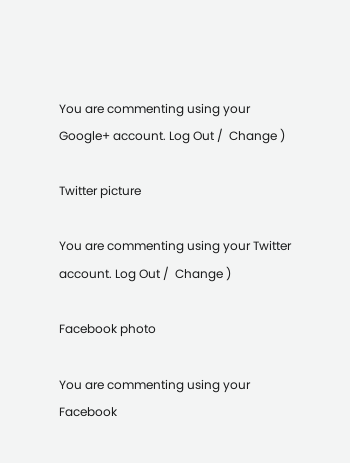You are commenting using your Google+ account. Log Out /  Change )

Twitter picture

You are commenting using your Twitter account. Log Out /  Change )

Facebook photo

You are commenting using your Facebook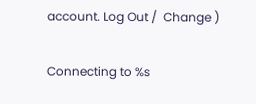account. Log Out /  Change )

Connecting to %s